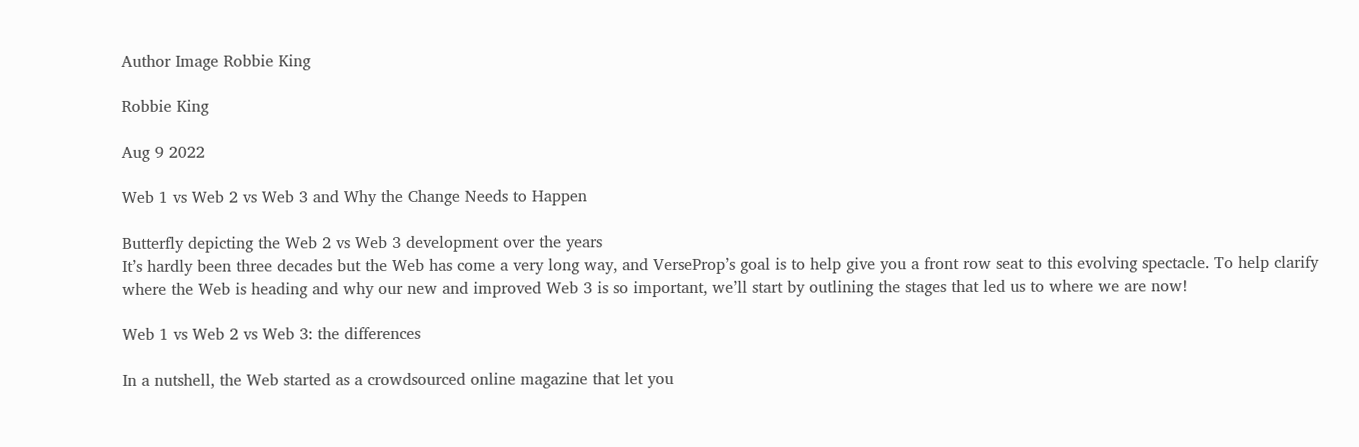Author Image Robbie King

Robbie King

Aug 9 2022

Web 1 vs Web 2 vs Web 3 and Why the Change Needs to Happen

Butterfly depicting the Web 2 vs Web 3 development over the years
It’s hardly been three decades but the Web has come a very long way, and VerseProp’s goal is to help give you a front row seat to this evolving spectacle. To help clarify where the Web is heading and why our new and improved Web 3 is so important, we’ll start by outlining the stages that led us to where we are now!

Web 1 vs Web 2 vs Web 3: the differences

In a nutshell, the Web started as a crowdsourced online magazine that let you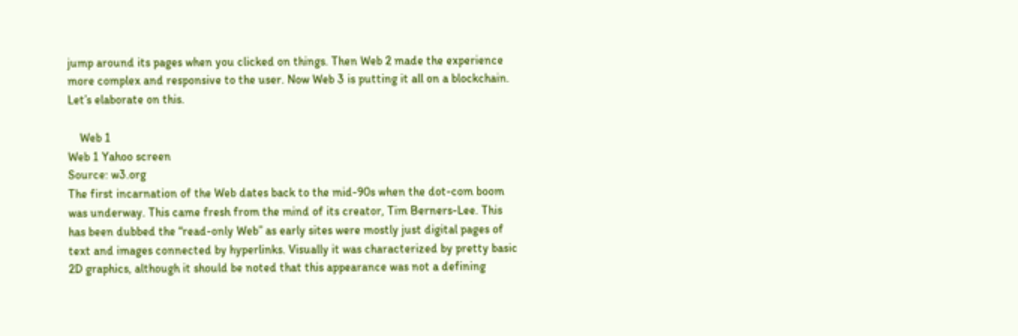jump around its pages when you clicked on things. Then Web 2 made the experience more complex and responsive to the user. Now Web 3 is putting it all on a blockchain. Let’s elaborate on this.

    Web 1
Web 1 Yahoo screen
Source: w3.org
The first incarnation of the Web dates back to the mid-90s when the dot-com boom was underway. This came fresh from the mind of its creator, Tim Berners-Lee. This has been dubbed the “read-only Web” as early sites were mostly just digital pages of text and images connected by hyperlinks. Visually it was characterized by pretty basic 2D graphics, although it should be noted that this appearance was not a defining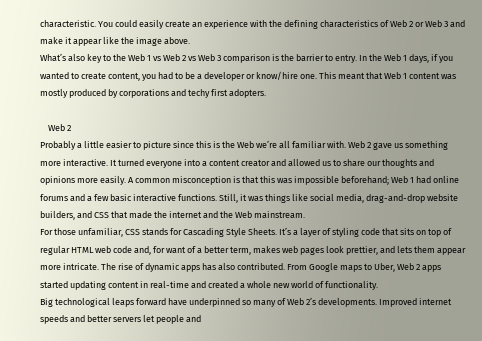characteristic. You could easily create an experience with the defining characteristics of Web 2 or Web 3 and make it appear like the image above.
What’s also key to the Web 1 vs Web 2 vs Web 3 comparison is the barrier to entry. In the Web 1 days, if you wanted to create content, you had to be a developer or know/hire one. This meant that Web 1 content was mostly produced by corporations and techy first adopters.

    Web 2
Probably a little easier to picture since this is the Web we’re all familiar with. Web 2 gave us something more interactive. It turned everyone into a content creator and allowed us to share our thoughts and opinions more easily. A common misconception is that this was impossible beforehand; Web 1 had online forums and a few basic interactive functions. Still, it was things like social media, drag-and-drop website builders, and CSS that made the internet and the Web mainstream.
For those unfamiliar, CSS stands for Cascading Style Sheets. It’s a layer of styling code that sits on top of regular HTML web code and, for want of a better term, makes web pages look prettier, and lets them appear more intricate. The rise of dynamic apps has also contributed. From Google maps to Uber, Web 2 apps started updating content in real-time and created a whole new world of functionality.
Big technological leaps forward have underpinned so many of Web 2’s developments. Improved internet speeds and better servers let people and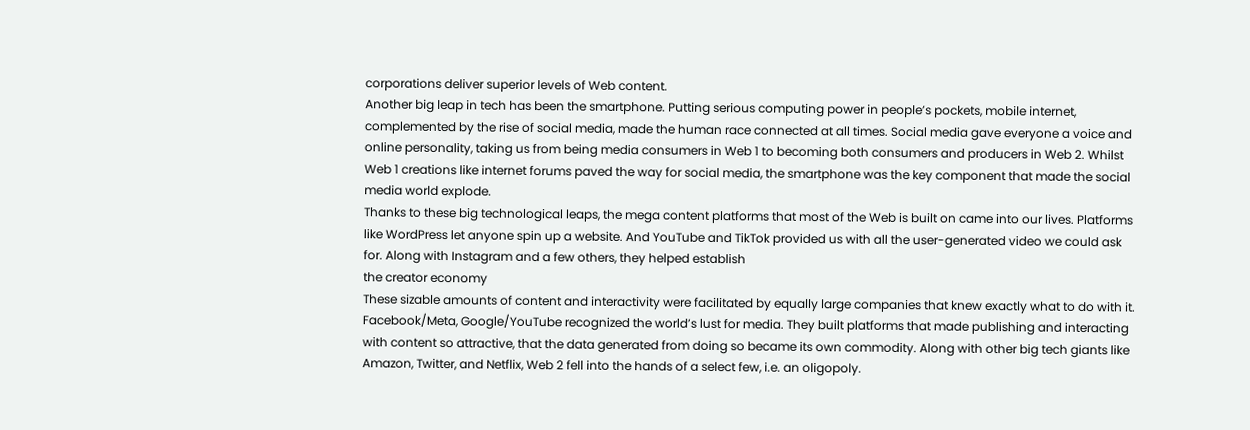corporations deliver superior levels of Web content.
Another big leap in tech has been the smartphone. Putting serious computing power in people’s pockets, mobile internet, complemented by the rise of social media, made the human race connected at all times. Social media gave everyone a voice and online personality, taking us from being media consumers in Web 1 to becoming both consumers and producers in Web 2. Whilst Web 1 creations like internet forums paved the way for social media, the smartphone was the key component that made the social media world explode.
Thanks to these big technological leaps, the mega content platforms that most of the Web is built on came into our lives. Platforms like WordPress let anyone spin up a website. And YouTube and TikTok provided us with all the user-generated video we could ask for. Along with Instagram and a few others, they helped establish
the creator economy
These sizable amounts of content and interactivity were facilitated by equally large companies that knew exactly what to do with it. Facebook/Meta, Google/YouTube recognized the world’s lust for media. They built platforms that made publishing and interacting with content so attractive, that the data generated from doing so became its own commodity. Along with other big tech giants like Amazon, Twitter, and Netflix, Web 2 fell into the hands of a select few, i.e. an oligopoly.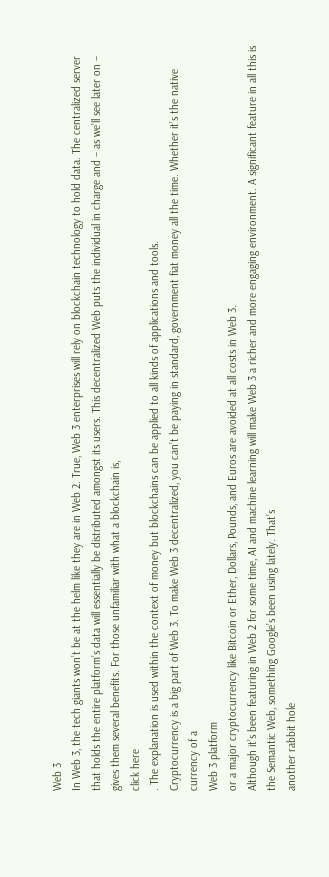Web 3
In Web 3, the tech giants won’t be at the helm like they are in Web 2. True, Web 3 enterprises will rely on blockchain technology to hold data. The centralized server that holds the entire platform’s data will essentially be distributed amongst its users. This decentralized Web puts the individual in charge and – as we’ll see later on – gives them several benefits. For those unfamiliar with what a blockchain is,
click here
. The explanation is used within the context of money but blockchains can be applied to all kinds of applications and tools.
Cryptocurrency is a big part of Web 3. To make Web 3 decentralized, you can’t be paying in standard, government fiat money all the time. Whether it’s the native currency of a
Web 3 platform
or a major cryptocurrency like Bitcoin or Ether, Dollars, Pounds, and Euros are avoided at all costs in Web 3.
Although it’s been featuring in Web 2 for some time, AI and machine learning will make Web 3 a richer and more engaging environment. A significant feature in all this is the Semantic Web, something Google’s been using lately. That’s
another rabbit hole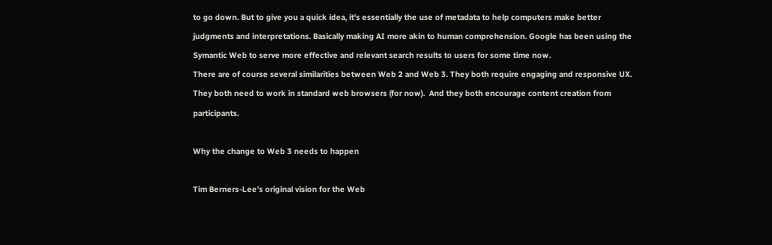to go down. But to give you a quick idea, it's essentially the use of metadata to help computers make better judgments and interpretations. Basically making AI more akin to human comprehension. Google has been using the Symantic Web to serve more effective and relevant search results to users for some time now.
There are of course several similarities between Web 2 and Web 3. They both require engaging and responsive UX. They both need to work in standard web browsers (for now).  And they both encourage content creation from participants.

Why the change to Web 3 needs to happen

Tim Berners-Lee’s original vision for the Web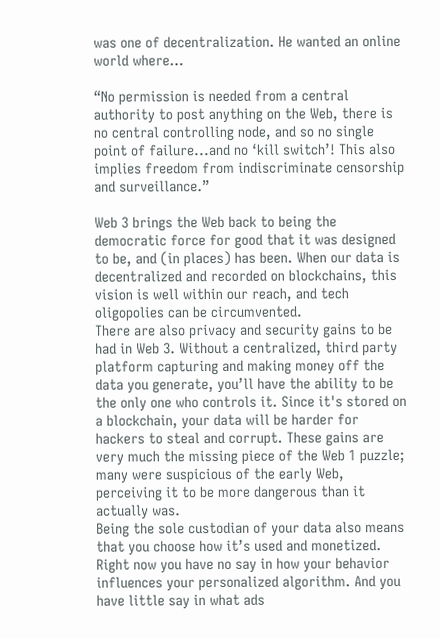was one of decentralization. He wanted an online world where…

“No permission is needed from a central authority to post anything on the Web, there is no central controlling node, and so no single point of failure...and no ‘kill switch’! This also implies freedom from indiscriminate censorship and surveillance.”

Web 3 brings the Web back to being the democratic force for good that it was designed to be, and (in places) has been. When our data is decentralized and recorded on blockchains, this vision is well within our reach, and tech oligopolies can be circumvented.
There are also privacy and security gains to be had in Web 3. Without a centralized, third party platform capturing and making money off the data you generate, you’ll have the ability to be the only one who controls it. Since it's stored on a blockchain, your data will be harder for hackers to steal and corrupt. These gains are very much the missing piece of the Web 1 puzzle; many were suspicious of the early Web, perceiving it to be more dangerous than it actually was.
Being the sole custodian of your data also means that you choose how it’s used and monetized. Right now you have no say in how your behavior influences your personalized algorithm. And you have little say in what ads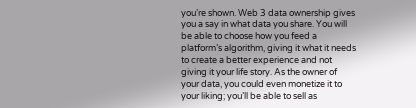you’re shown. Web 3 data ownership gives you a say in what data you share. You will be able to choose how you feed a platform’s algorithm, giving it what it needs to create a better experience and not giving it your life story. As the owner of your data, you could even monetize it to your liking; you’ll be able to sell as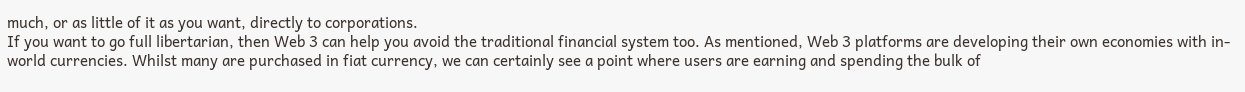much, or as little of it as you want, directly to corporations.
If you want to go full libertarian, then Web 3 can help you avoid the traditional financial system too. As mentioned, Web 3 platforms are developing their own economies with in-world currencies. Whilst many are purchased in fiat currency, we can certainly see a point where users are earning and spending the bulk of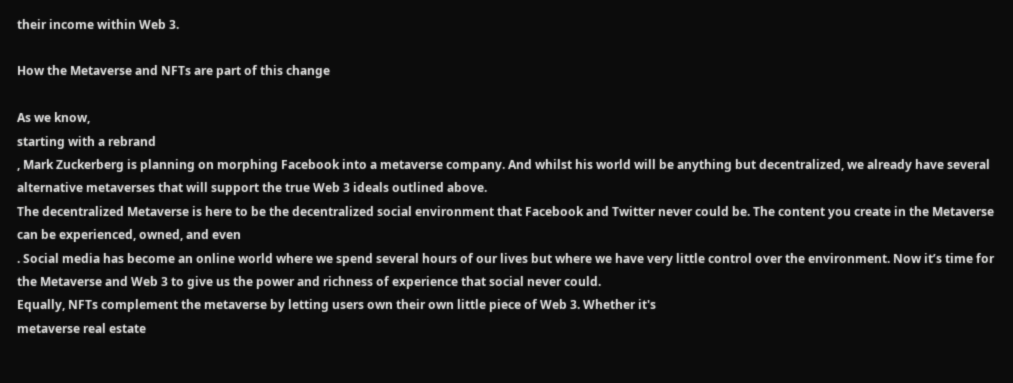their income within Web 3.

How the Metaverse and NFTs are part of this change

As we know,
starting with a rebrand
, Mark Zuckerberg is planning on morphing Facebook into a metaverse company. And whilst his world will be anything but decentralized, we already have several alternative metaverses that will support the true Web 3 ideals outlined above.
The decentralized Metaverse is here to be the decentralized social environment that Facebook and Twitter never could be. The content you create in the Metaverse can be experienced, owned, and even
. Social media has become an online world where we spend several hours of our lives but where we have very little control over the environment. Now it’s time for the Metaverse and Web 3 to give us the power and richness of experience that social never could.
Equally, NFTs complement the metaverse by letting users own their own little piece of Web 3. Whether it's
metaverse real estate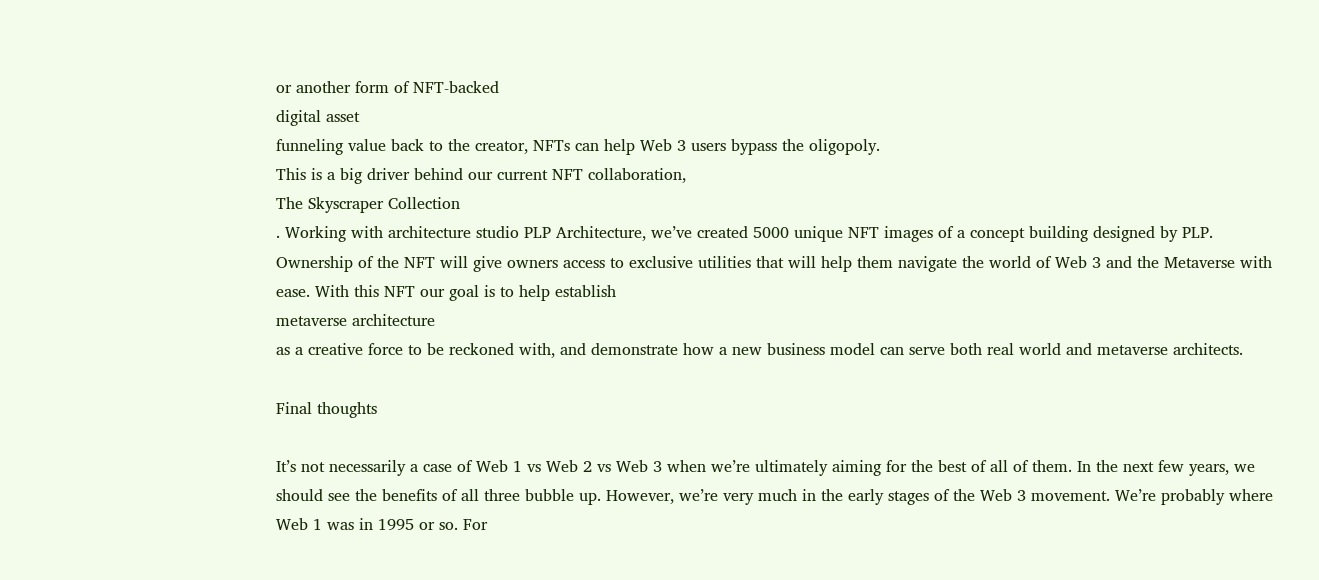or another form of NFT-backed
digital asset
funneling value back to the creator, NFTs can help Web 3 users bypass the oligopoly.
This is a big driver behind our current NFT collaboration,
The Skyscraper Collection
. Working with architecture studio PLP Architecture, we’ve created 5000 unique NFT images of a concept building designed by PLP. Ownership of the NFT will give owners access to exclusive utilities that will help them navigate the world of Web 3 and the Metaverse with ease. With this NFT our goal is to help establish
metaverse architecture
as a creative force to be reckoned with, and demonstrate how a new business model can serve both real world and metaverse architects.

Final thoughts

It’s not necessarily a case of Web 1 vs Web 2 vs Web 3 when we’re ultimately aiming for the best of all of them. In the next few years, we should see the benefits of all three bubble up. However, we’re very much in the early stages of the Web 3 movement. We’re probably where Web 1 was in 1995 or so. For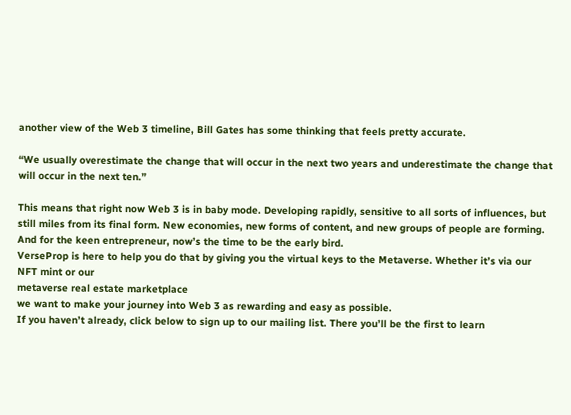another view of the Web 3 timeline, Bill Gates has some thinking that feels pretty accurate.

“We usually overestimate the change that will occur in the next two years and underestimate the change that will occur in the next ten.”

This means that right now Web 3 is in baby mode. Developing rapidly, sensitive to all sorts of influences, but still miles from its final form. New economies, new forms of content, and new groups of people are forming. And for the keen entrepreneur, now’s the time to be the early bird.
VerseProp is here to help you do that by giving you the virtual keys to the Metaverse. Whether it’s via our NFT mint or our
metaverse real estate marketplace
we want to make your journey into Web 3 as rewarding and easy as possible.
If you haven’t already, click below to sign up to our mailing list. There you’ll be the first to learn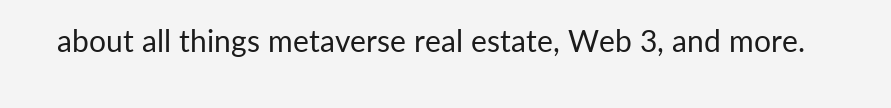about all things metaverse real estate, Web 3, and more.